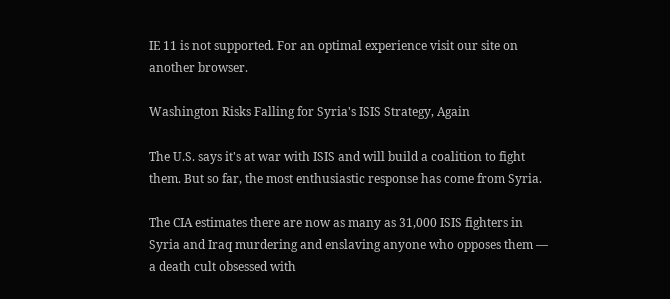IE 11 is not supported. For an optimal experience visit our site on another browser.

Washington Risks Falling for Syria's ISIS Strategy, Again

The U.S. says it's at war with ISIS and will build a coalition to fight them. But so far, the most enthusiastic response has come from Syria.

The CIA estimates there are now as many as 31,000 ISIS fighters in Syria and Iraq murdering and enslaving anyone who opposes them — a death cult obsessed with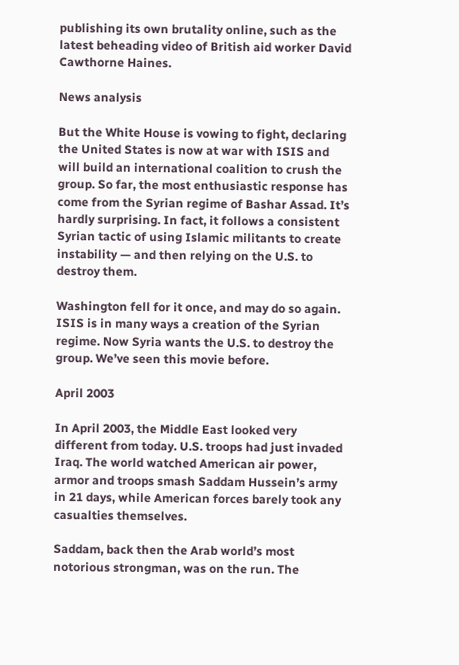publishing its own brutality online, such as the latest beheading video of British aid worker David Cawthorne Haines.

News analysis

But the White House is vowing to fight, declaring the United States is now at war with ISIS and will build an international coalition to crush the group. So far, the most enthusiastic response has come from the Syrian regime of Bashar Assad. It’s hardly surprising. In fact, it follows a consistent Syrian tactic of using Islamic militants to create instability — and then relying on the U.S. to destroy them.

Washington fell for it once, and may do so again. ISIS is in many ways a creation of the Syrian regime. Now Syria wants the U.S. to destroy the group. We’ve seen this movie before.

April 2003

In April 2003, the Middle East looked very different from today. U.S. troops had just invaded Iraq. The world watched American air power, armor and troops smash Saddam Hussein’s army in 21 days, while American forces barely took any casualties themselves.

Saddam, back then the Arab world’s most notorious strongman, was on the run. The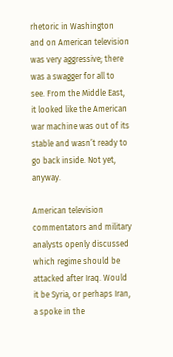rhetoric in Washington and on American television was very aggressive; there was a swagger for all to see. From the Middle East, it looked like the American war machine was out of its stable and wasn’t ready to go back inside. Not yet, anyway.

American television commentators and military analysts openly discussed which regime should be attacked after Iraq. Would it be Syria, or perhaps Iran, a spoke in the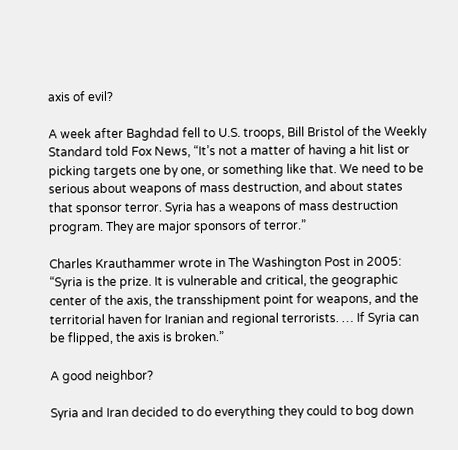axis of evil?

A week after Baghdad fell to U.S. troops, Bill Bristol of the Weekly Standard told Fox News, “It’s not a matter of having a hit list or picking targets one by one, or something like that. We need to be serious about weapons of mass destruction, and about states that sponsor terror. Syria has a weapons of mass destruction program. They are major sponsors of terror.”

Charles Krauthammer wrote in The Washington Post in 2005: “Syria is the prize. It is vulnerable and critical, the geographic center of the axis, the transshipment point for weapons, and the territorial haven for Iranian and regional terrorists. … If Syria can be flipped, the axis is broken.”

A good neighbor?

Syria and Iran decided to do everything they could to bog down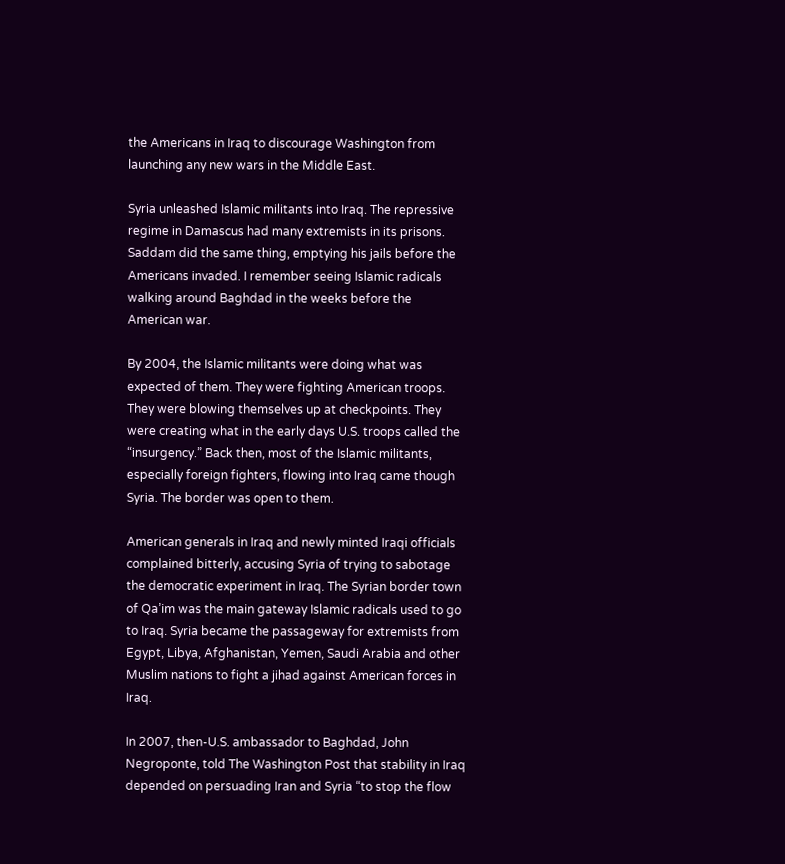the Americans in Iraq to discourage Washington from launching any new wars in the Middle East.

Syria unleashed Islamic militants into Iraq. The repressive regime in Damascus had many extremists in its prisons. Saddam did the same thing, emptying his jails before the Americans invaded. I remember seeing Islamic radicals walking around Baghdad in the weeks before the American war.

By 2004, the Islamic militants were doing what was expected of them. They were fighting American troops. They were blowing themselves up at checkpoints. They were creating what in the early days U.S. troops called the “insurgency.” Back then, most of the Islamic militants, especially foreign fighters, flowing into Iraq came though Syria. The border was open to them.

American generals in Iraq and newly minted Iraqi officials complained bitterly, accusing Syria of trying to sabotage the democratic experiment in Iraq. The Syrian border town of Qa’im was the main gateway Islamic radicals used to go to Iraq. Syria became the passageway for extremists from Egypt, Libya, Afghanistan, Yemen, Saudi Arabia and other Muslim nations to fight a jihad against American forces in Iraq.

In 2007, then-U.S. ambassador to Baghdad, John Negroponte, told The Washington Post that stability in Iraq depended on persuading Iran and Syria “to stop the flow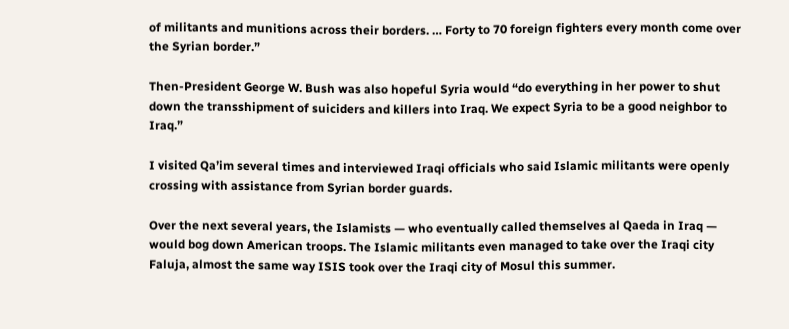of militants and munitions across their borders. … Forty to 70 foreign fighters every month come over the Syrian border.”

Then-President George W. Bush was also hopeful Syria would “do everything in her power to shut down the transshipment of suiciders and killers into Iraq. We expect Syria to be a good neighbor to Iraq.”

I visited Qa’im several times and interviewed Iraqi officials who said Islamic militants were openly crossing with assistance from Syrian border guards.

Over the next several years, the Islamists — who eventually called themselves al Qaeda in Iraq — would bog down American troops. The Islamic militants even managed to take over the Iraqi city Faluja, almost the same way ISIS took over the Iraqi city of Mosul this summer.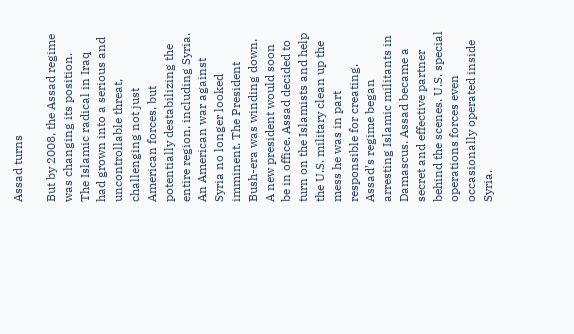Assad turns

But by 2008, the Assad regime was changing its position. The Islamic radical in Iraq had grown into a serious and uncontrollable threat, challenging not just American forces, but potentially destabilizing the entire region, including Syria. An American war against Syria no longer looked imminent. The President Bush-era was winding down. A new president would soon be in office. Assad decided to turn on the Islamists and help the U.S. military clean up the mess he was in part responsible for creating. Assad’s regime began arresting Islamic militants in Damascus. Assad became a secret and effective partner behind the scenes. U.S. special operations forces even occasionally operated inside Syria.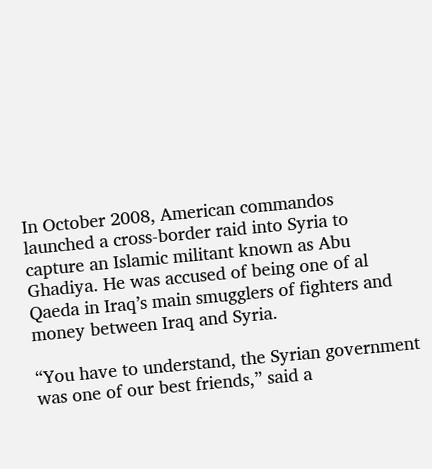In October 2008, American commandos launched a cross-border raid into Syria to capture an Islamic militant known as Abu Ghadiya. He was accused of being one of al Qaeda in Iraq’s main smugglers of fighters and money between Iraq and Syria.

“You have to understand, the Syrian government was one of our best friends,” said a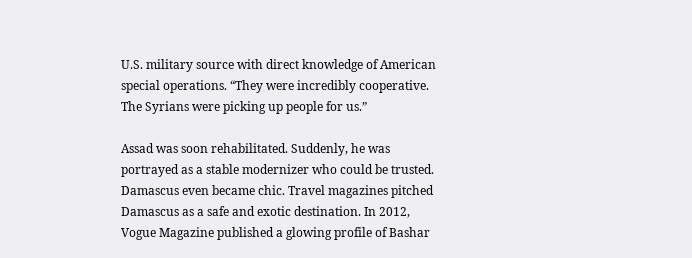U.S. military source with direct knowledge of American special operations. “They were incredibly cooperative. The Syrians were picking up people for us.”

Assad was soon rehabilitated. Suddenly, he was portrayed as a stable modernizer who could be trusted. Damascus even became chic. Travel magazines pitched Damascus as a safe and exotic destination. In 2012, Vogue Magazine published a glowing profile of Bashar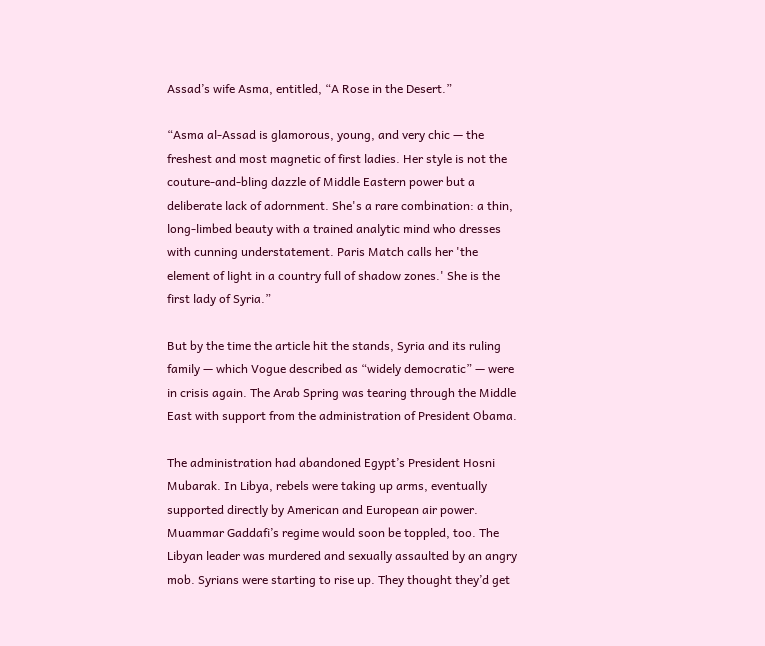Assad’s wife Asma, entitled, “A Rose in the Desert.”

“Asma al-Assad is glamorous, young, and very chic — the freshest and most magnetic of first ladies. Her style is not the couture-and-bling dazzle of Middle Eastern power but a deliberate lack of adornment. She's a rare combination: a thin, long-limbed beauty with a trained analytic mind who dresses with cunning understatement. Paris Match calls her 'the element of light in a country full of shadow zones.' She is the first lady of Syria.”

But by the time the article hit the stands, Syria and its ruling family — which Vogue described as “widely democratic” — were in crisis again. The Arab Spring was tearing through the Middle East with support from the administration of President Obama.

The administration had abandoned Egypt’s President Hosni Mubarak. In Libya, rebels were taking up arms, eventually supported directly by American and European air power. Muammar Gaddafi’s regime would soon be toppled, too. The Libyan leader was murdered and sexually assaulted by an angry mob. Syrians were starting to rise up. They thought they’d get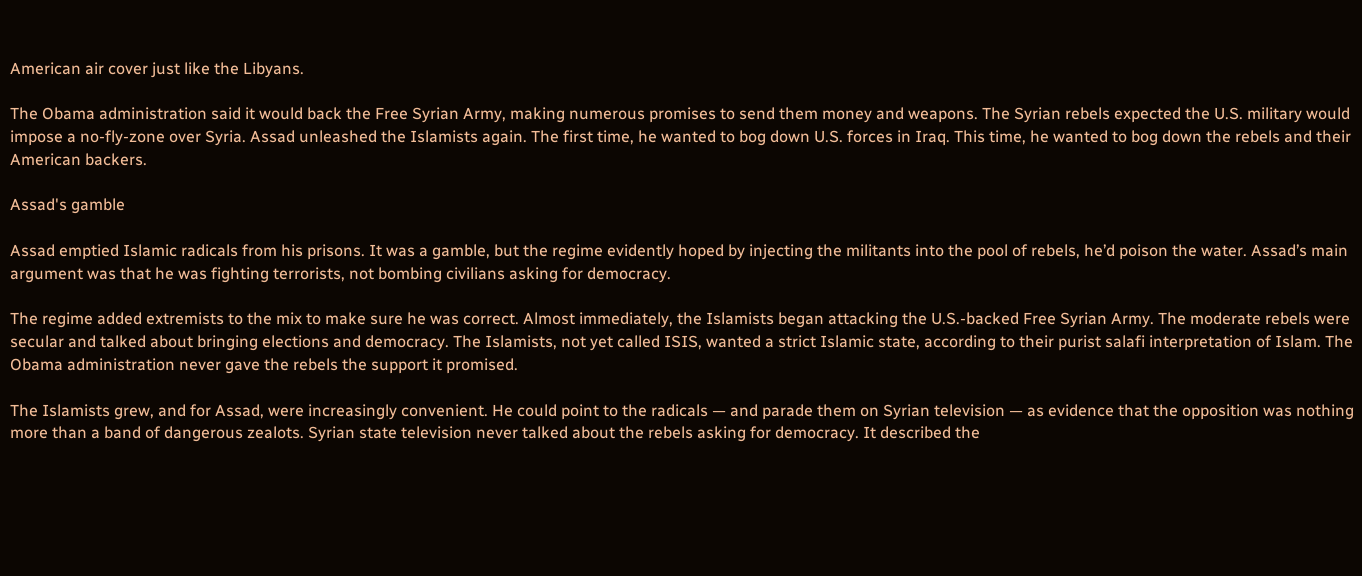American air cover just like the Libyans.

The Obama administration said it would back the Free Syrian Army, making numerous promises to send them money and weapons. The Syrian rebels expected the U.S. military would impose a no-fly-zone over Syria. Assad unleashed the Islamists again. The first time, he wanted to bog down U.S. forces in Iraq. This time, he wanted to bog down the rebels and their American backers.

Assad's gamble

Assad emptied Islamic radicals from his prisons. It was a gamble, but the regime evidently hoped by injecting the militants into the pool of rebels, he’d poison the water. Assad’s main argument was that he was fighting terrorists, not bombing civilians asking for democracy.

The regime added extremists to the mix to make sure he was correct. Almost immediately, the Islamists began attacking the U.S.-backed Free Syrian Army. The moderate rebels were secular and talked about bringing elections and democracy. The Islamists, not yet called ISIS, wanted a strict Islamic state, according to their purist salafi interpretation of Islam. The Obama administration never gave the rebels the support it promised.

The Islamists grew, and for Assad, were increasingly convenient. He could point to the radicals — and parade them on Syrian television — as evidence that the opposition was nothing more than a band of dangerous zealots. Syrian state television never talked about the rebels asking for democracy. It described the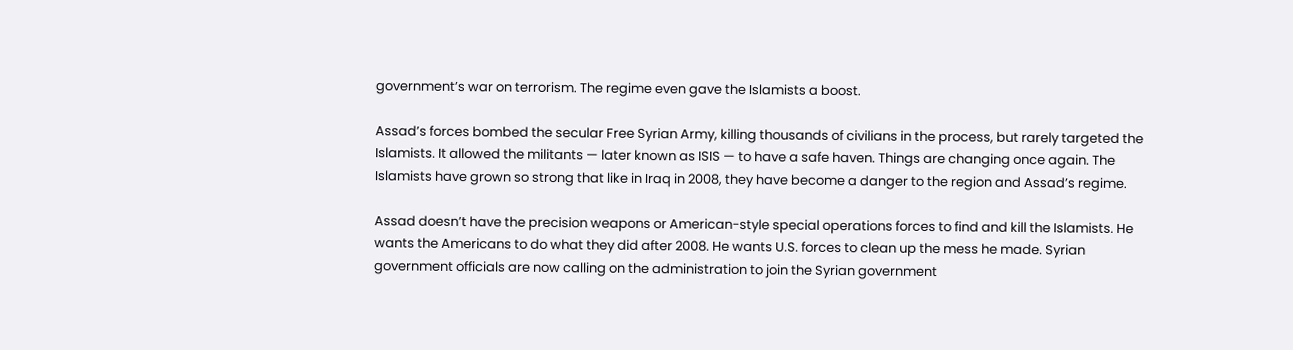government’s war on terrorism. The regime even gave the Islamists a boost.

Assad’s forces bombed the secular Free Syrian Army, killing thousands of civilians in the process, but rarely targeted the Islamists. It allowed the militants — later known as ISIS — to have a safe haven. Things are changing once again. The Islamists have grown so strong that like in Iraq in 2008, they have become a danger to the region and Assad’s regime.

Assad doesn’t have the precision weapons or American-style special operations forces to find and kill the Islamists. He wants the Americans to do what they did after 2008. He wants U.S. forces to clean up the mess he made. Syrian government officials are now calling on the administration to join the Syrian government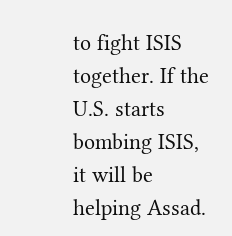to fight ISIS together. If the U.S. starts bombing ISIS, it will be helping Assad.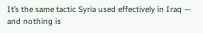It’s the same tactic Syria used effectively in Iraq — and nothing is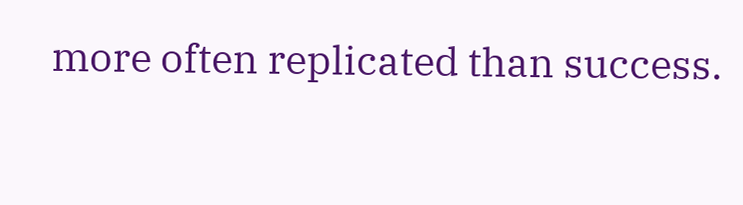more often replicated than success.